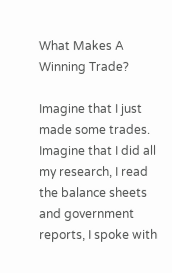What Makes A Winning Trade?

Imagine that I just made some trades. Imagine that I did all my research, I read the balance sheets and government reports, I spoke with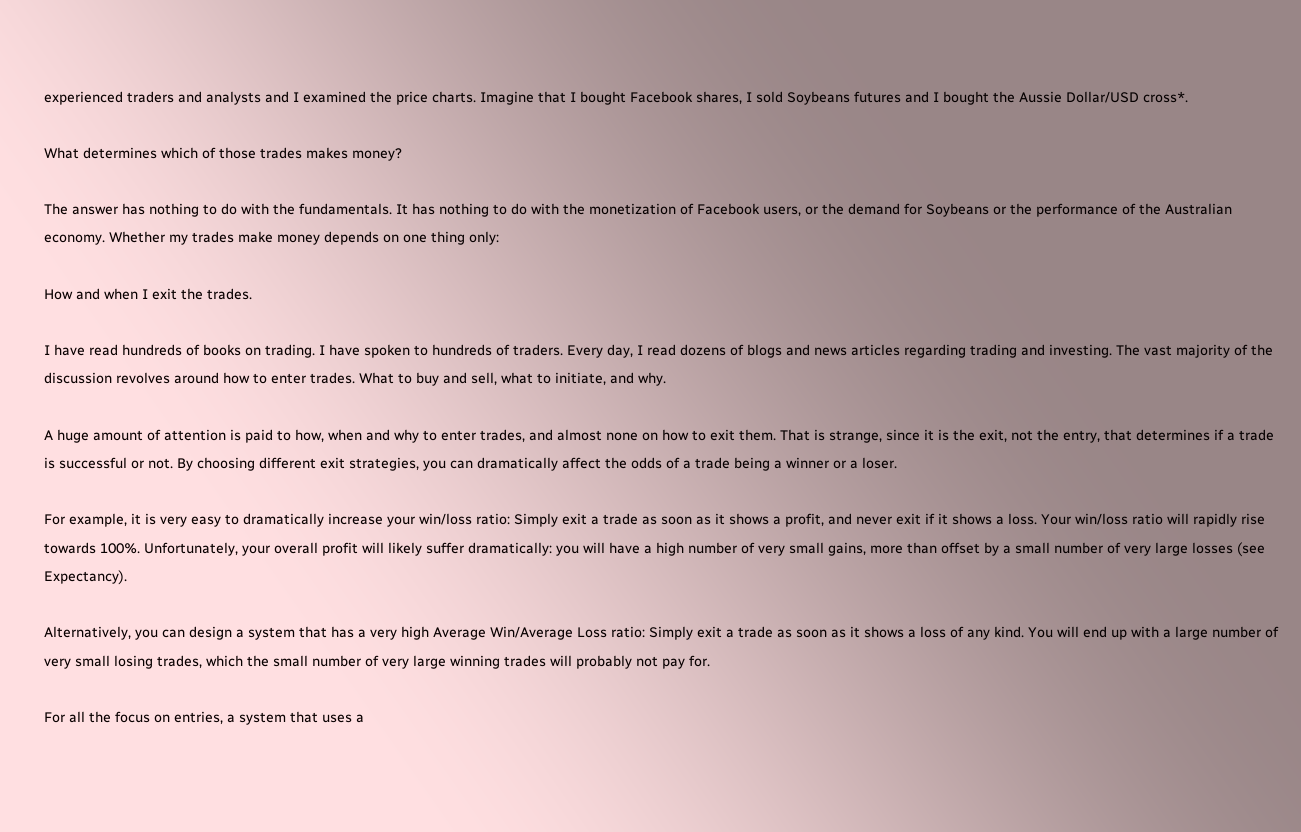experienced traders and analysts and I examined the price charts. Imagine that I bought Facebook shares, I sold Soybeans futures and I bought the Aussie Dollar/USD cross*.

What determines which of those trades makes money?

The answer has nothing to do with the fundamentals. It has nothing to do with the monetization of Facebook users, or the demand for Soybeans or the performance of the Australian economy. Whether my trades make money depends on one thing only:

How and when I exit the trades.

I have read hundreds of books on trading. I have spoken to hundreds of traders. Every day, I read dozens of blogs and news articles regarding trading and investing. The vast majority of the discussion revolves around how to enter trades. What to buy and sell, what to initiate, and why.

A huge amount of attention is paid to how, when and why to enter trades, and almost none on how to exit them. That is strange, since it is the exit, not the entry, that determines if a trade is successful or not. By choosing different exit strategies, you can dramatically affect the odds of a trade being a winner or a loser.

For example, it is very easy to dramatically increase your win/loss ratio: Simply exit a trade as soon as it shows a profit, and never exit if it shows a loss. Your win/loss ratio will rapidly rise towards 100%. Unfortunately, your overall profit will likely suffer dramatically: you will have a high number of very small gains, more than offset by a small number of very large losses (see Expectancy).

Alternatively, you can design a system that has a very high Average Win/Average Loss ratio: Simply exit a trade as soon as it shows a loss of any kind. You will end up with a large number of very small losing trades, which the small number of very large winning trades will probably not pay for.

For all the focus on entries, a system that uses a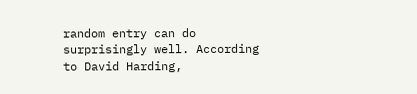random entry can do surprisingly well. According to David Harding,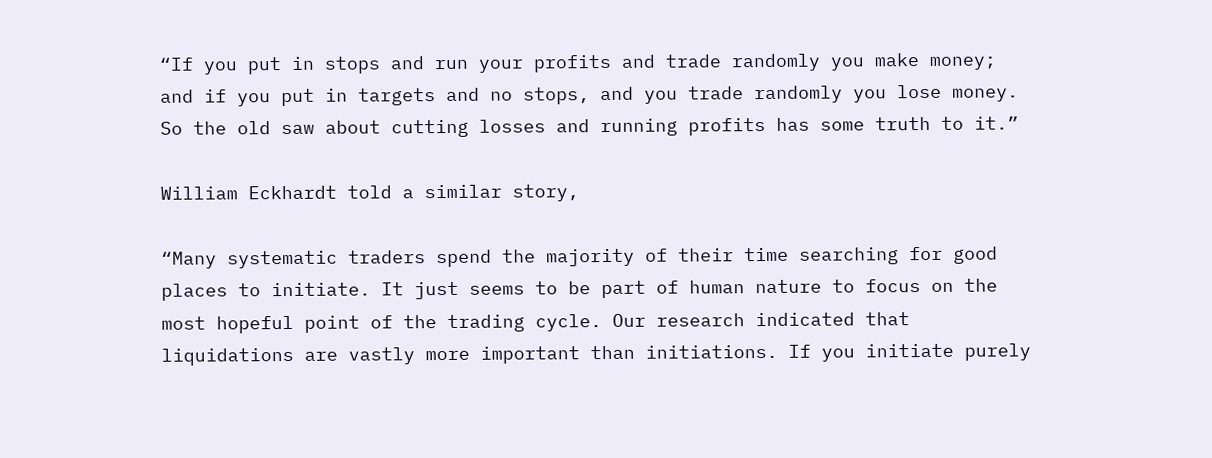“If you put in stops and run your profits and trade randomly you make money; and if you put in targets and no stops, and you trade randomly you lose money. So the old saw about cutting losses and running profits has some truth to it.”

William Eckhardt told a similar story,

“Many systematic traders spend the majority of their time searching for good places to initiate. It just seems to be part of human nature to focus on the most hopeful point of the trading cycle. Our research indicated that liquidations are vastly more important than initiations. If you initiate purely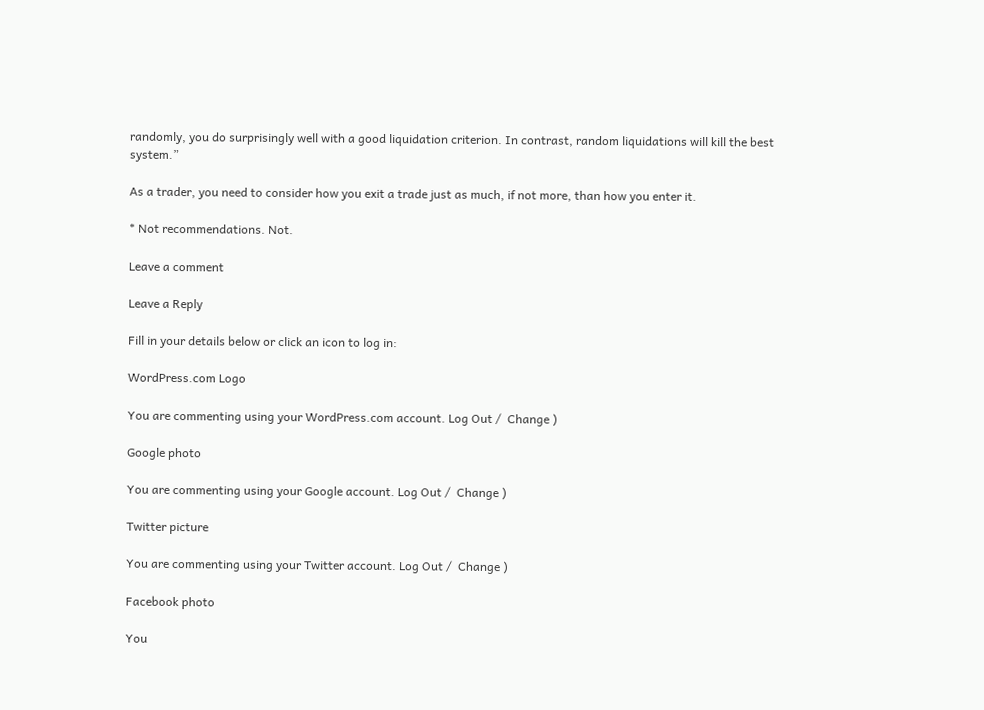randomly, you do surprisingly well with a good liquidation criterion. In contrast, random liquidations will kill the best system.”

As a trader, you need to consider how you exit a trade just as much, if not more, than how you enter it.

* Not recommendations. Not.

Leave a comment

Leave a Reply

Fill in your details below or click an icon to log in:

WordPress.com Logo

You are commenting using your WordPress.com account. Log Out /  Change )

Google photo

You are commenting using your Google account. Log Out /  Change )

Twitter picture

You are commenting using your Twitter account. Log Out /  Change )

Facebook photo

You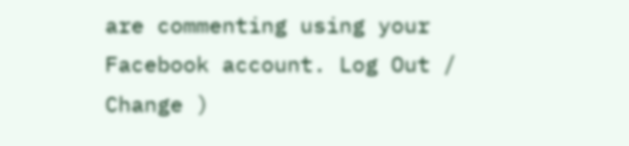are commenting using your Facebook account. Log Out /  Change )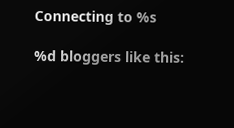Connecting to %s

%d bloggers like this: